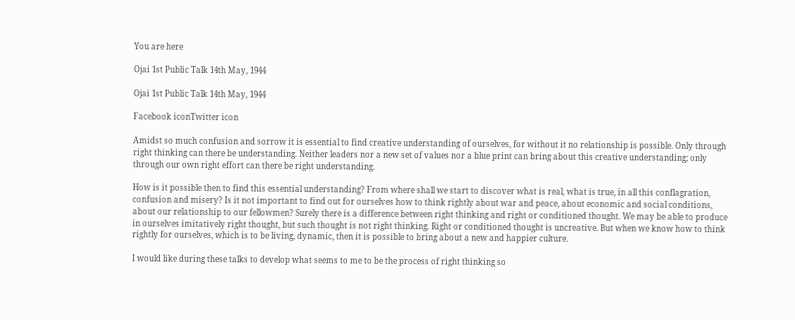You are here

Ojai 1st Public Talk 14th May, 1944

Ojai 1st Public Talk 14th May, 1944

Facebook iconTwitter icon

Amidst so much confusion and sorrow it is essential to find creative understanding of ourselves, for without it no relationship is possible. Only through right thinking can there be understanding. Neither leaders nor a new set of values nor a blue print can bring about this creative understanding; only through our own right effort can there be right understanding.

How is it possible then to find this essential understanding? From where shall we start to discover what is real, what is true, in all this conflagration, confusion and misery? Is it not important to find out for ourselves how to think rightly about war and peace, about economic and social conditions, about our relationship to our fellowmen? Surely there is a difference between right thinking and right or conditioned thought. We may be able to produce in ourselves imitatively right thought, but such thought is not right thinking. Right or conditioned thought is uncreative. But when we know how to think rightly for ourselves, which is to be living, dynamic, then it is possible to bring about a new and happier culture.

I would like during these talks to develop what seems to me to be the process of right thinking so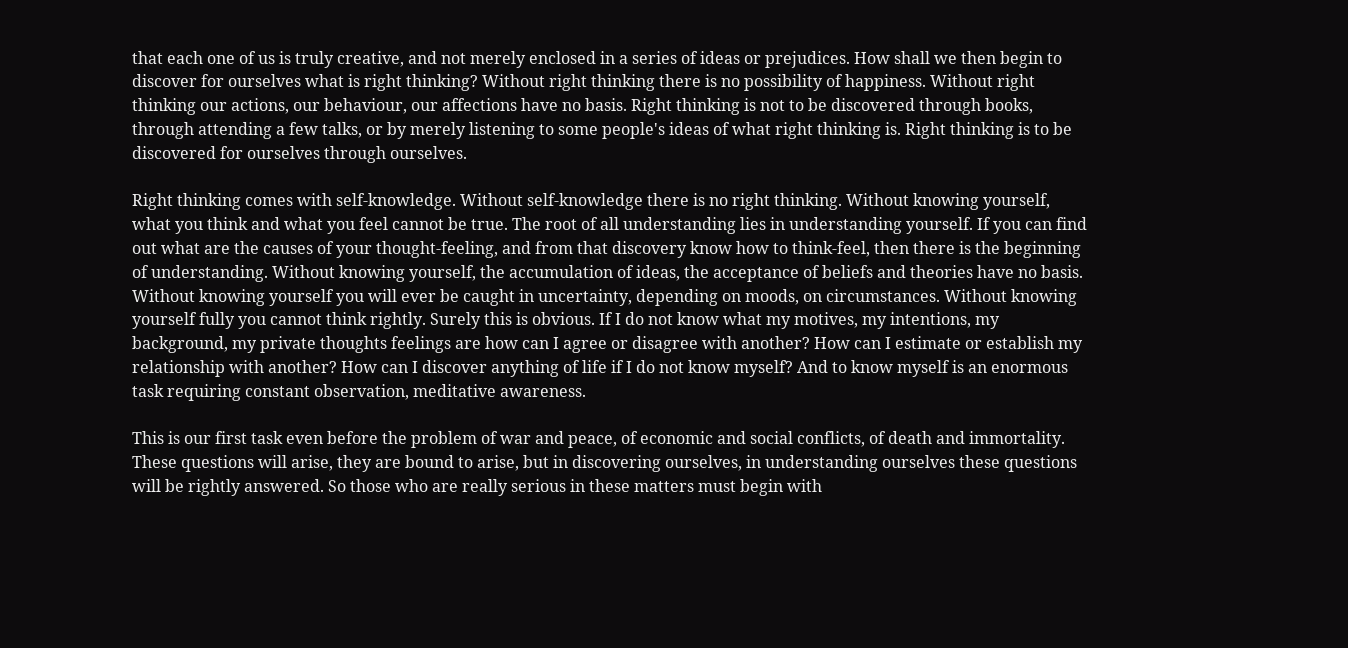that each one of us is truly creative, and not merely enclosed in a series of ideas or prejudices. How shall we then begin to discover for ourselves what is right thinking? Without right thinking there is no possibility of happiness. Without right thinking our actions, our behaviour, our affections have no basis. Right thinking is not to be discovered through books, through attending a few talks, or by merely listening to some people's ideas of what right thinking is. Right thinking is to be discovered for ourselves through ourselves.

Right thinking comes with self-knowledge. Without self-knowledge there is no right thinking. Without knowing yourself, what you think and what you feel cannot be true. The root of all understanding lies in understanding yourself. If you can find out what are the causes of your thought-feeling, and from that discovery know how to think-feel, then there is the beginning of understanding. Without knowing yourself, the accumulation of ideas, the acceptance of beliefs and theories have no basis. Without knowing yourself you will ever be caught in uncertainty, depending on moods, on circumstances. Without knowing yourself fully you cannot think rightly. Surely this is obvious. If I do not know what my motives, my intentions, my background, my private thoughts feelings are how can I agree or disagree with another? How can I estimate or establish my relationship with another? How can I discover anything of life if I do not know myself? And to know myself is an enormous task requiring constant observation, meditative awareness.

This is our first task even before the problem of war and peace, of economic and social conflicts, of death and immortality. These questions will arise, they are bound to arise, but in discovering ourselves, in understanding ourselves these questions will be rightly answered. So those who are really serious in these matters must begin with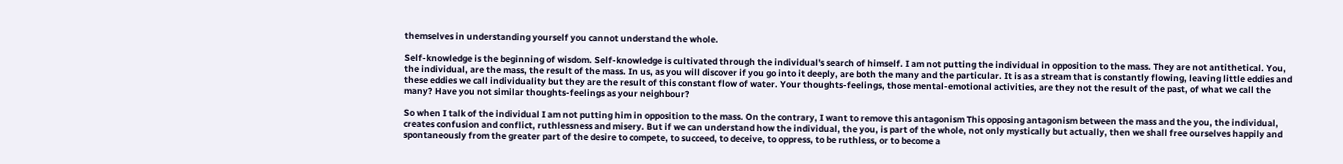themselves in understanding yourself you cannot understand the whole.

Self-knowledge is the beginning of wisdom. Self-knowledge is cultivated through the individual's search of himself. I am not putting the individual in opposition to the mass. They are not antithetical. You, the individual, are the mass, the result of the mass. In us, as you will discover if you go into it deeply, are both the many and the particular. It is as a stream that is constantly flowing, leaving little eddies and these eddies we call individuality but they are the result of this constant flow of water. Your thoughts-feelings, those mental-emotional activities, are they not the result of the past, of what we call the many? Have you not similar thoughts-feelings as your neighbour?

So when I talk of the individual I am not putting him in opposition to the mass. On the contrary, I want to remove this antagonism This opposing antagonism between the mass and the you, the individual, creates confusion and conflict, ruthlessness and misery. But if we can understand how the individual, the you, is part of the whole, not only mystically but actually, then we shall free ourselves happily and spontaneously from the greater part of the desire to compete, to succeed, to deceive, to oppress, to be ruthless, or to become a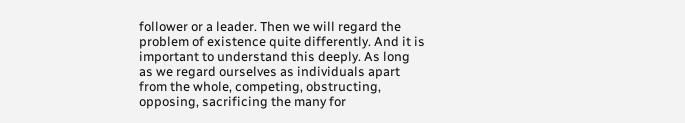follower or a leader. Then we will regard the problem of existence quite differently. And it is important to understand this deeply. As long as we regard ourselves as individuals apart from the whole, competing, obstructing, opposing, sacrificing the many for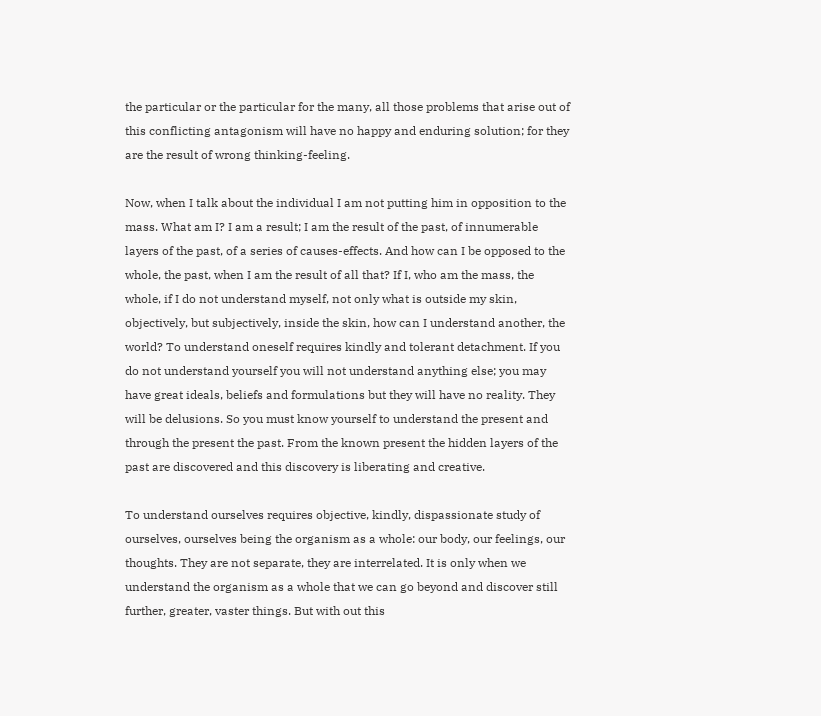the particular or the particular for the many, all those problems that arise out of this conflicting antagonism will have no happy and enduring solution; for they are the result of wrong thinking-feeling.

Now, when I talk about the individual I am not putting him in opposition to the mass. What am I? I am a result; I am the result of the past, of innumerable layers of the past, of a series of causes-effects. And how can I be opposed to the whole, the past, when I am the result of all that? If I, who am the mass, the whole, if I do not understand myself, not only what is outside my skin, objectively, but subjectively, inside the skin, how can I understand another, the world? To understand oneself requires kindly and tolerant detachment. If you do not understand yourself you will not understand anything else; you may have great ideals, beliefs and formulations but they will have no reality. They will be delusions. So you must know yourself to understand the present and through the present the past. From the known present the hidden layers of the past are discovered and this discovery is liberating and creative.

To understand ourselves requires objective, kindly, dispassionate study of ourselves, ourselves being the organism as a whole: our body, our feelings, our thoughts. They are not separate, they are interrelated. It is only when we understand the organism as a whole that we can go beyond and discover still further, greater, vaster things. But with out this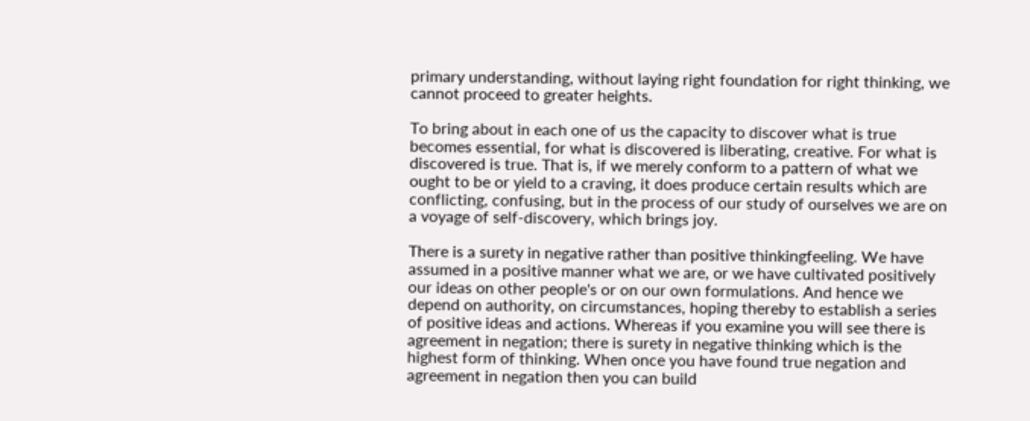primary understanding, without laying right foundation for right thinking, we cannot proceed to greater heights.

To bring about in each one of us the capacity to discover what is true becomes essential, for what is discovered is liberating, creative. For what is discovered is true. That is, if we merely conform to a pattern of what we ought to be or yield to a craving, it does produce certain results which are conflicting, confusing, but in the process of our study of ourselves we are on a voyage of self-discovery, which brings joy.

There is a surety in negative rather than positive thinkingfeeling. We have assumed in a positive manner what we are, or we have cultivated positively our ideas on other people's or on our own formulations. And hence we depend on authority, on circumstances, hoping thereby to establish a series of positive ideas and actions. Whereas if you examine you will see there is agreement in negation; there is surety in negative thinking which is the highest form of thinking. When once you have found true negation and agreement in negation then you can build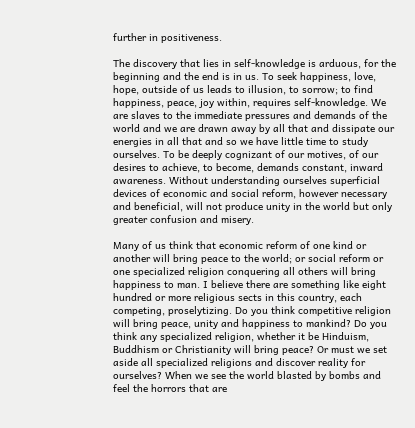further in positiveness.

The discovery that lies in self-knowledge is arduous, for the beginning and the end is in us. To seek happiness, love, hope, outside of us leads to illusion, to sorrow; to find happiness, peace, joy within, requires self-knowledge. We are slaves to the immediate pressures and demands of the world and we are drawn away by all that and dissipate our energies in all that and so we have little time to study ourselves. To be deeply cognizant of our motives, of our desires to achieve, to become, demands constant, inward awareness. Without understanding ourselves superficial devices of economic and social reform, however necessary and beneficial, will not produce unity in the world but only greater confusion and misery.

Many of us think that economic reform of one kind or another will bring peace to the world; or social reform or one specialized religion conquering all others will bring happiness to man. I believe there are something like eight hundred or more religious sects in this country, each competing, proselytizing. Do you think competitive religion will bring peace, unity and happiness to mankind? Do you think any specialized religion, whether it be Hinduism, Buddhism or Christianity will bring peace? Or must we set aside all specialized religions and discover reality for ourselves? When we see the world blasted by bombs and feel the horrors that are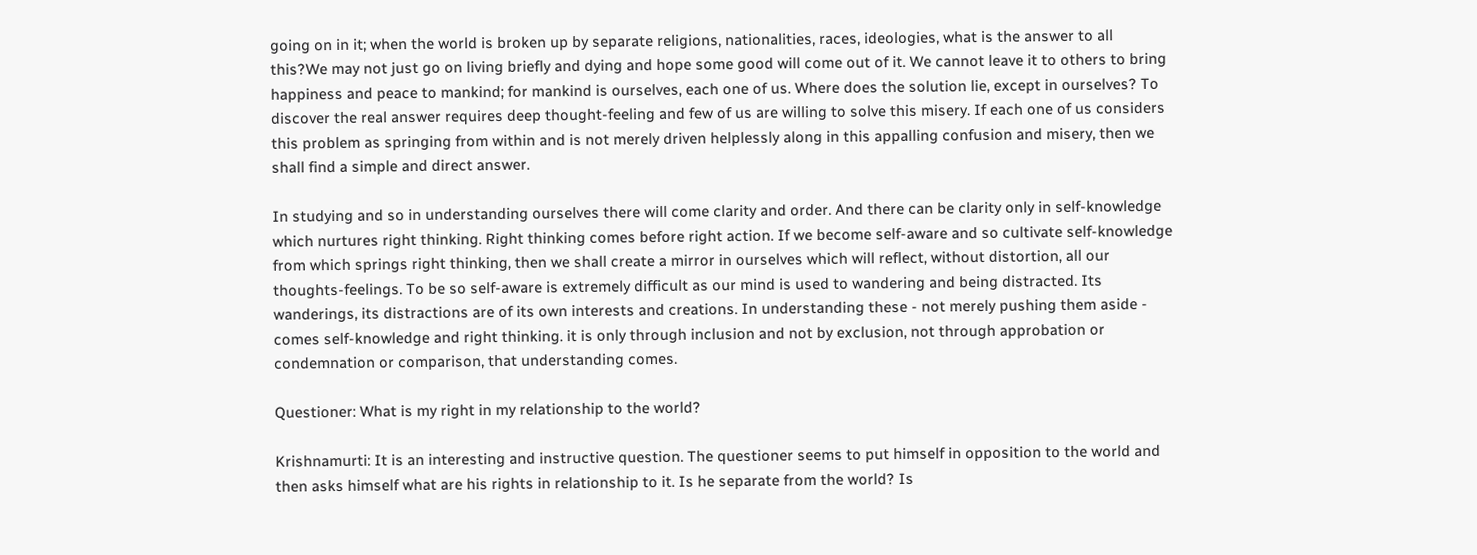going on in it; when the world is broken up by separate religions, nationalities, races, ideologies, what is the answer to all this?We may not just go on living briefly and dying and hope some good will come out of it. We cannot leave it to others to bring happiness and peace to mankind; for mankind is ourselves, each one of us. Where does the solution lie, except in ourselves? To discover the real answer requires deep thought-feeling and few of us are willing to solve this misery. If each one of us considers this problem as springing from within and is not merely driven helplessly along in this appalling confusion and misery, then we shall find a simple and direct answer.

In studying and so in understanding ourselves there will come clarity and order. And there can be clarity only in self-knowledge which nurtures right thinking. Right thinking comes before right action. If we become self-aware and so cultivate self-knowledge from which springs right thinking, then we shall create a mirror in ourselves which will reflect, without distortion, all our thoughts-feelings. To be so self-aware is extremely difficult as our mind is used to wandering and being distracted. Its wanderings, its distractions are of its own interests and creations. In understanding these - not merely pushing them aside - comes self-knowledge and right thinking. it is only through inclusion and not by exclusion, not through approbation or condemnation or comparison, that understanding comes.

Questioner: What is my right in my relationship to the world?

Krishnamurti: It is an interesting and instructive question. The questioner seems to put himself in opposition to the world and then asks himself what are his rights in relationship to it. Is he separate from the world? Is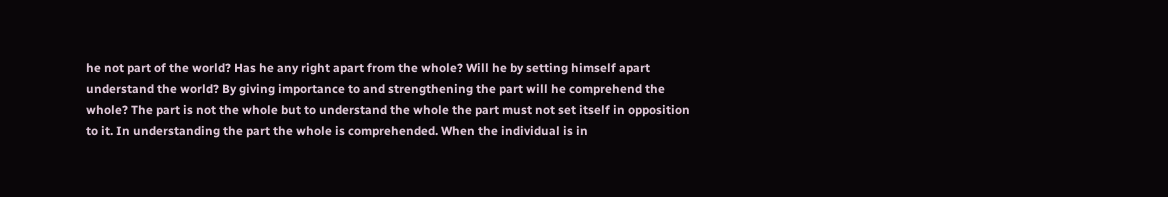he not part of the world? Has he any right apart from the whole? Will he by setting himself apart understand the world? By giving importance to and strengthening the part will he comprehend the whole? The part is not the whole but to understand the whole the part must not set itself in opposition to it. In understanding the part the whole is comprehended. When the individual is in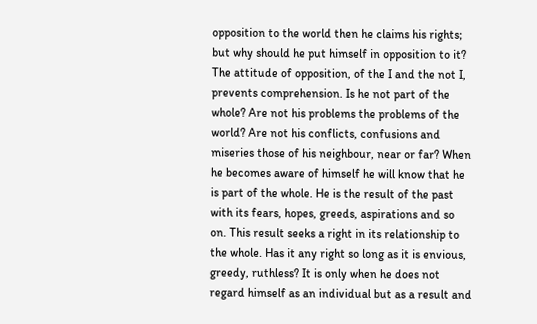opposition to the world then he claims his rights; but why should he put himself in opposition to it? The attitude of opposition, of the I and the not I, prevents comprehension. Is he not part of the whole? Are not his problems the problems of the world? Are not his conflicts, confusions and miseries those of his neighbour, near or far? When he becomes aware of himself he will know that he is part of the whole. He is the result of the past with its fears, hopes, greeds, aspirations and so on. This result seeks a right in its relationship to the whole. Has it any right so long as it is envious, greedy, ruthless? It is only when he does not regard himself as an individual but as a result and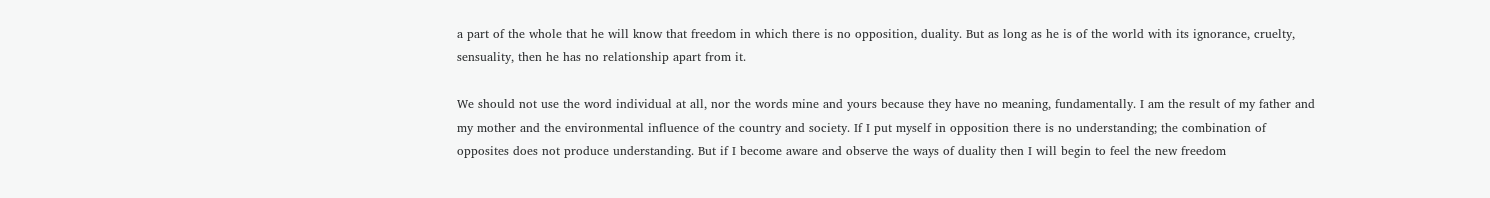a part of the whole that he will know that freedom in which there is no opposition, duality. But as long as he is of the world with its ignorance, cruelty, sensuality, then he has no relationship apart from it.

We should not use the word individual at all, nor the words mine and yours because they have no meaning, fundamentally. I am the result of my father and my mother and the environmental influence of the country and society. If I put myself in opposition there is no understanding; the combination of opposites does not produce understanding. But if I become aware and observe the ways of duality then I will begin to feel the new freedom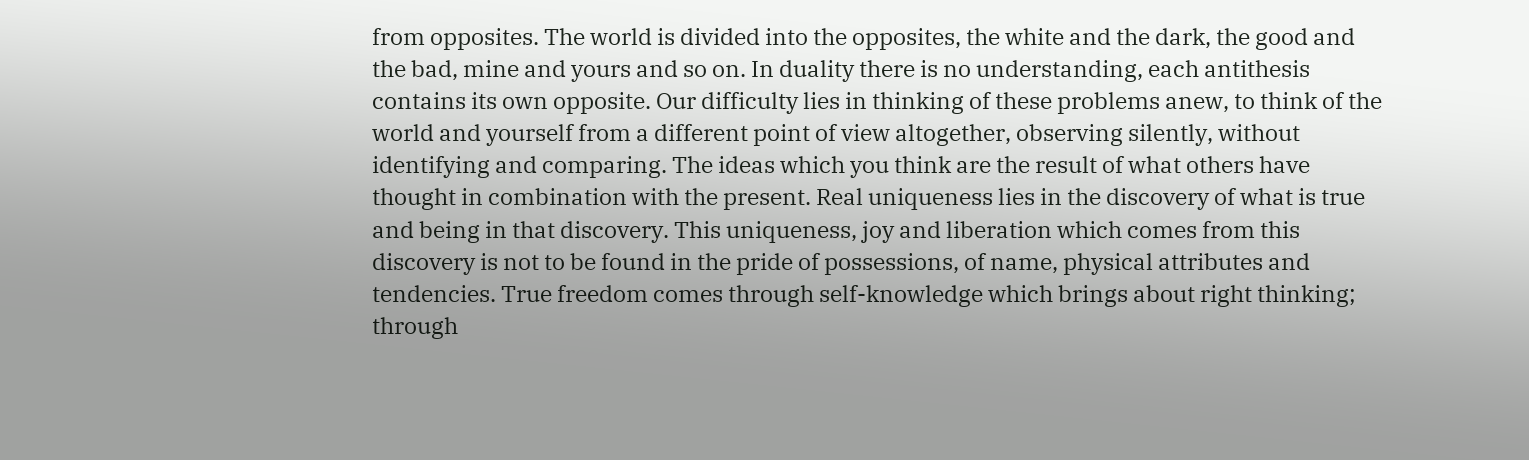from opposites. The world is divided into the opposites, the white and the dark, the good and the bad, mine and yours and so on. In duality there is no understanding, each antithesis contains its own opposite. Our difficulty lies in thinking of these problems anew, to think of the world and yourself from a different point of view altogether, observing silently, without identifying and comparing. The ideas which you think are the result of what others have thought in combination with the present. Real uniqueness lies in the discovery of what is true and being in that discovery. This uniqueness, joy and liberation which comes from this discovery is not to be found in the pride of possessions, of name, physical attributes and tendencies. True freedom comes through self-knowledge which brings about right thinking; through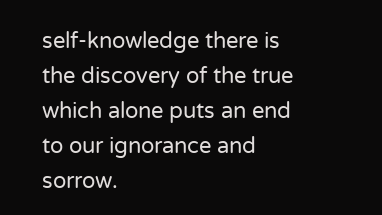self-knowledge there is the discovery of the true which alone puts an end to our ignorance and sorrow.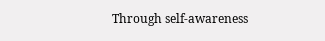Through self-awareness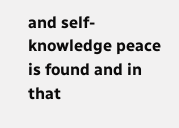and self-knowledge peace is found and in that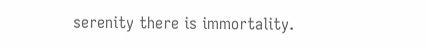serenity there is immortality.